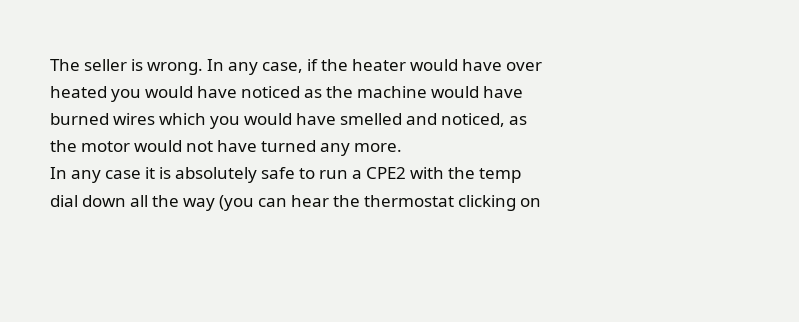The seller is wrong. In any case, if the heater would have over heated you would have noticed as the machine would have burned wires which you would have smelled and noticed, as the motor would not have turned any more.
In any case it is absolutely safe to run a CPE2 with the temp dial down all the way (you can hear the thermostat clicking on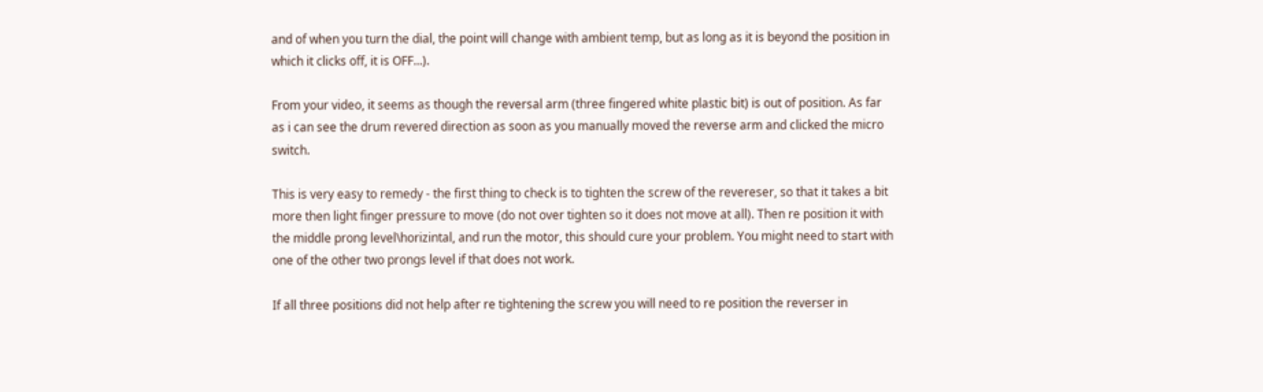and of when you turn the dial, the point will change with ambient temp, but as long as it is beyond the position in which it clicks off, it is OFF...).

From your video, it seems as though the reversal arm (three fingered white plastic bit) is out of position. As far as i can see the drum revered direction as soon as you manually moved the reverse arm and clicked the micro switch.

This is very easy to remedy - the first thing to check is to tighten the screw of the revereser, so that it takes a bit more then light finger pressure to move (do not over tighten so it does not move at all). Then re position it with the middle prong level\horizintal, and run the motor, this should cure your problem. You might need to start with one of the other two prongs level if that does not work.

If all three positions did not help after re tightening the screw you will need to re position the reverser in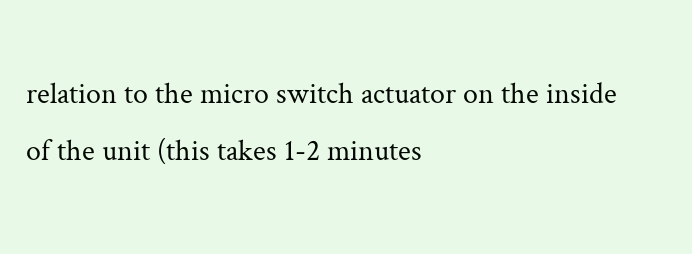relation to the micro switch actuator on the inside of the unit (this takes 1-2 minutes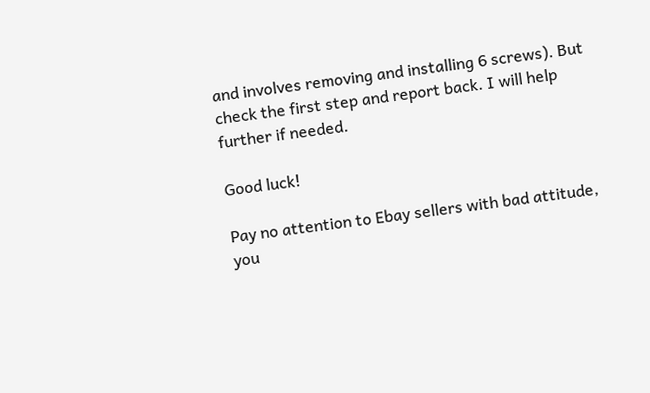and involves removing and installing 6 screws). But check the first step and report back. I will help further if needed.

Good luck!

Pay no attention to Ebay sellers with bad attitude, you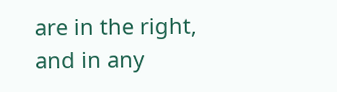are in the right, and in any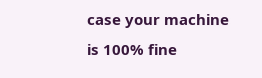case your machine is 100% fine